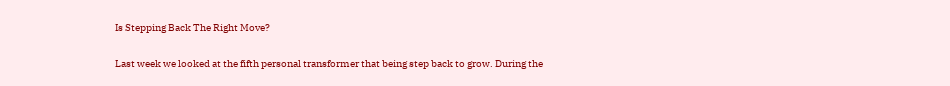Is Stepping Back The Right Move?

Last week we looked at the fifth personal transformer that being step back to grow. During the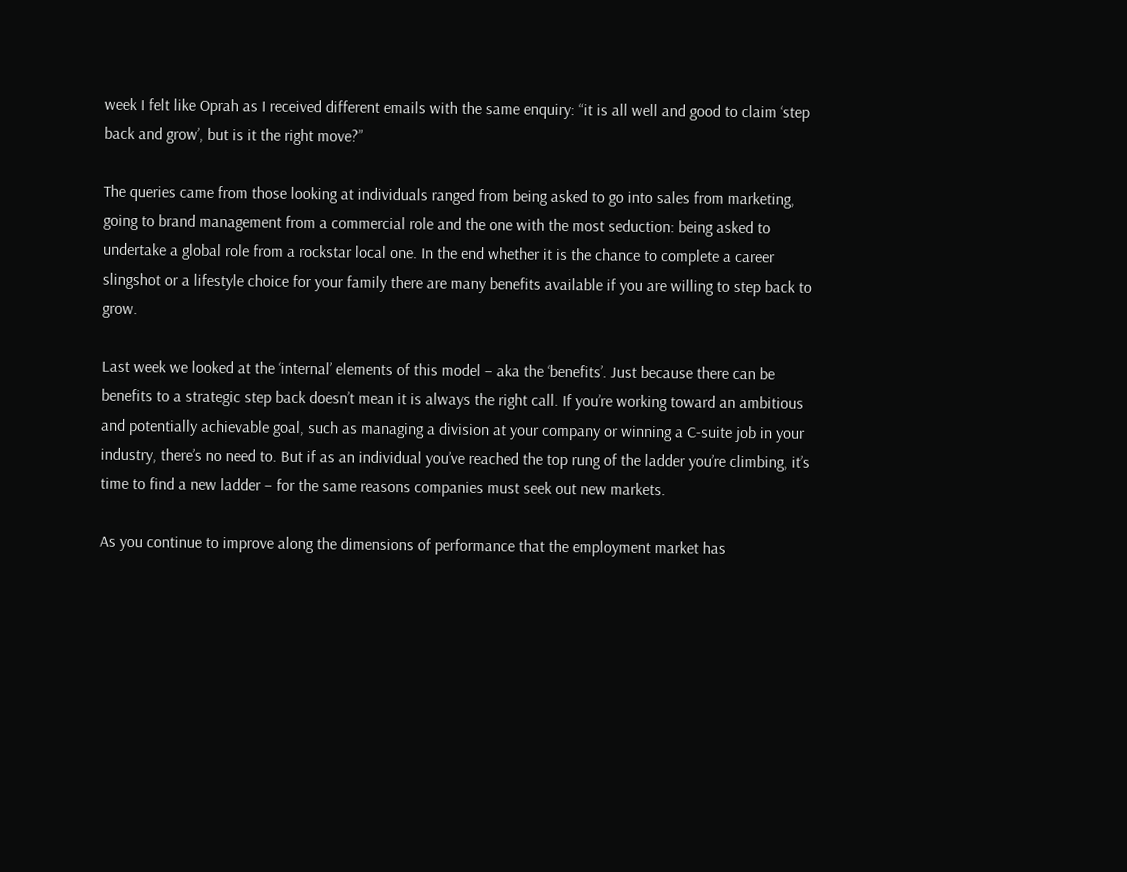week I felt like Oprah as I received different emails with the same enquiry: “it is all well and good to claim ‘step back and grow’, but is it the right move?”

The queries came from those looking at individuals ranged from being asked to go into sales from marketing, going to brand management from a commercial role and the one with the most seduction: being asked to undertake a global role from a rockstar local one. In the end whether it is the chance to complete a career slingshot or a lifestyle choice for your family there are many benefits available if you are willing to step back to grow.

Last week we looked at the ‘internal’ elements of this model – aka the ‘benefits’. Just because there can be benefits to a strategic step back doesn’t mean it is always the right call. If you’re working toward an ambitious and potentially achievable goal, such as managing a division at your company or winning a C-suite job in your industry, there’s no need to. But if as an individual you’ve reached the top rung of the ladder you’re climbing, it’s time to find a new ladder – for the same reasons companies must seek out new markets.

As you continue to improve along the dimensions of performance that the employment market has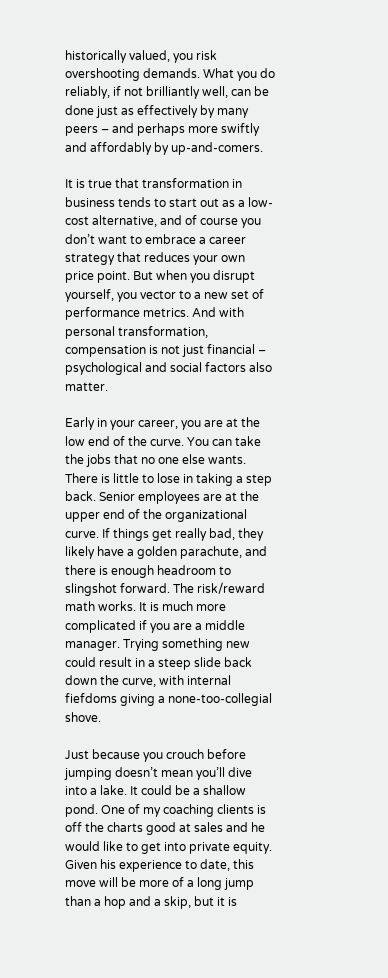historically valued, you risk overshooting demands. What you do reliably, if not brilliantly well, can be done just as effectively by many peers – and perhaps more swiftly and affordably by up-and-comers.

It is true that transformation in business tends to start out as a low-cost alternative, and of course you don’t want to embrace a career strategy that reduces your own price point. But when you disrupt yourself, you vector to a new set of performance metrics. And with personal transformation, compensation is not just financial – psychological and social factors also matter.

Early in your career, you are at the low end of the curve. You can take the jobs that no one else wants. There is little to lose in taking a step back. Senior employees are at the upper end of the organizational curve. If things get really bad, they likely have a golden parachute, and there is enough headroom to slingshot forward. The risk/reward math works. It is much more complicated if you are a middle manager. Trying something new could result in a steep slide back down the curve, with internal fiefdoms giving a none-too-collegial shove.

Just because you crouch before jumping doesn’t mean you’ll dive into a lake. It could be a shallow pond. One of my coaching clients is off the charts good at sales and he would like to get into private equity. Given his experience to date, this move will be more of a long jump than a hop and a skip, but it is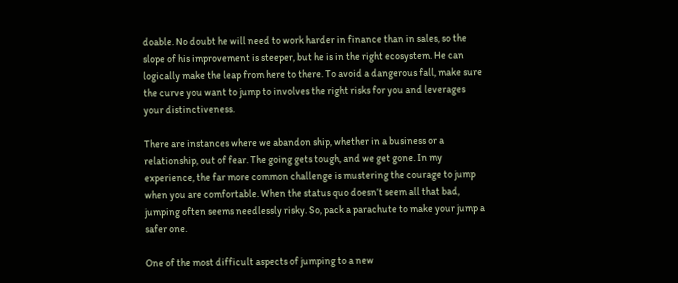doable. No doubt he will need to work harder in finance than in sales, so the slope of his improvement is steeper, but he is in the right ecosystem. He can logically make the leap from here to there. To avoid a dangerous fall, make sure the curve you want to jump to involves the right risks for you and leverages your distinctiveness.

There are instances where we abandon ship, whether in a business or a relationship, out of fear. The going gets tough, and we get gone. In my experience, the far more common challenge is mustering the courage to jump when you are comfortable. When the status quo doesn’t seem all that bad, jumping often seems needlessly risky. So, pack a parachute to make your jump a safer one.

One of the most difficult aspects of jumping to a new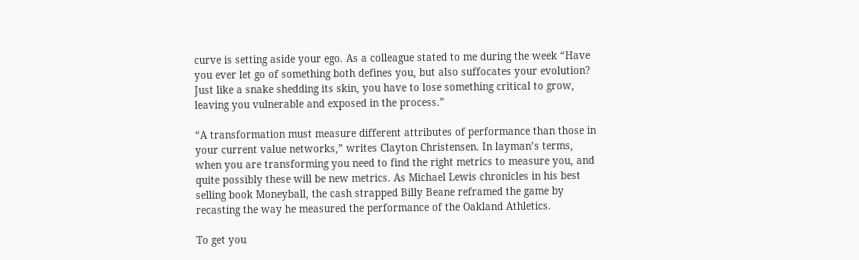curve is setting aside your ego. As a colleague stated to me during the week “Have you ever let go of something both defines you, but also suffocates your evolution? Just like a snake shedding its skin, you have to lose something critical to grow, leaving you vulnerable and exposed in the process.”

“A transformation must measure different attributes of performance than those in your current value networks,” writes Clayton Christensen. In layman’s terms, when you are transforming you need to find the right metrics to measure you, and quite possibly these will be new metrics. As Michael Lewis chronicles in his best selling book Moneyball, the cash strapped Billy Beane reframed the game by recasting the way he measured the performance of the Oakland Athletics.

To get you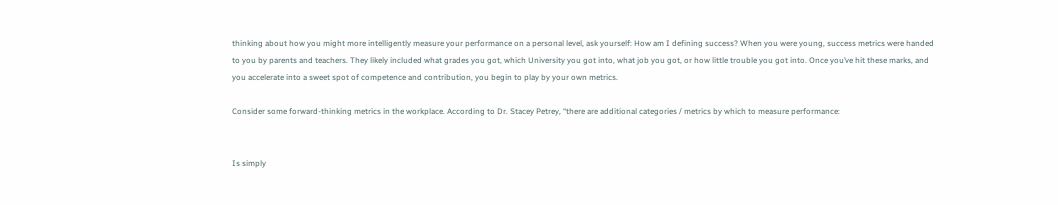thinking about how you might more intelligently measure your performance on a personal level, ask yourself: How am I defining success? When you were young, success metrics were handed to you by parents and teachers. They likely included what grades you got, which University you got into, what job you got, or how little trouble you got into. Once you’ve hit these marks, and you accelerate into a sweet spot of competence and contribution, you begin to play by your own metrics.

Consider some forward-thinking metrics in the workplace. According to Dr. Stacey Petrey, “there are additional categories / metrics by which to measure performance:


Is simply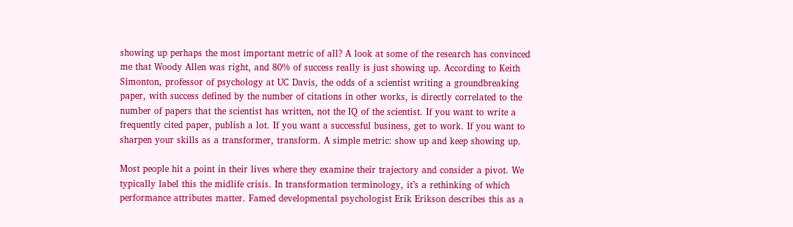showing up perhaps the most important metric of all? A look at some of the research has convinced me that Woody Allen was right, and 80% of success really is just showing up. According to Keith Simonton, professor of psychology at UC Davis, the odds of a scientist writing a groundbreaking paper, with success defined by the number of citations in other works, is directly correlated to the number of papers that the scientist has written, not the IQ of the scientist. If you want to write a frequently cited paper, publish a lot. If you want a successful business, get to work. If you want to sharpen your skills as a transformer, transform. A simple metric: show up and keep showing up.

Most people hit a point in their lives where they examine their trajectory and consider a pivot. We typically label this the midlife crisis. In transformation terminology, it’s a rethinking of which performance attributes matter. Famed developmental psychologist Erik Erikson describes this as a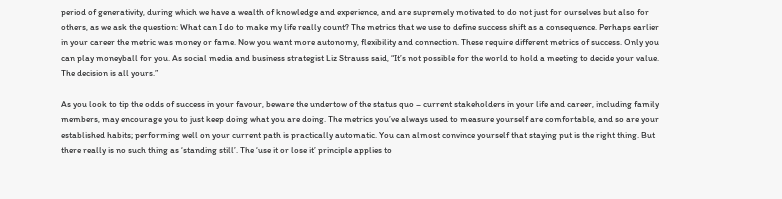period of generativity, during which we have a wealth of knowledge and experience, and are supremely motivated to do not just for ourselves but also for others, as we ask the question: What can I do to make my life really count? The metrics that we use to define success shift as a consequence. Perhaps earlier in your career the metric was money or fame. Now you want more autonomy, flexibility and connection. These require different metrics of success. Only you can play moneyball for you. As social media and business strategist Liz Strauss said, “It’s not possible for the world to hold a meeting to decide your value. The decision is all yours.”

As you look to tip the odds of success in your favour, beware the undertow of the status quo – current stakeholders in your life and career, including family members, may encourage you to just keep doing what you are doing. The metrics you’ve always used to measure yourself are comfortable, and so are your established habits; performing well on your current path is practically automatic. You can almost convince yourself that staying put is the right thing. But there really is no such thing as ‘standing still’. The ‘use it or lose it’ principle applies to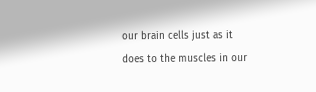our brain cells just as it does to the muscles in our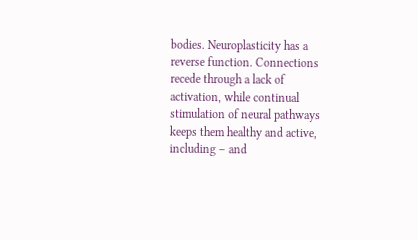bodies. Neuroplasticity has a reverse function. Connections recede through a lack of activation, while continual stimulation of neural pathways keeps them healthy and active, including – and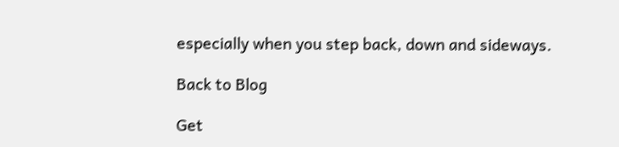especially when you step back, down and sideways.

Back to Blog

Get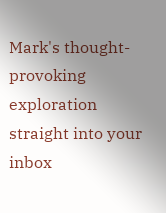Mark's thought-provoking exploration straight into your inbox